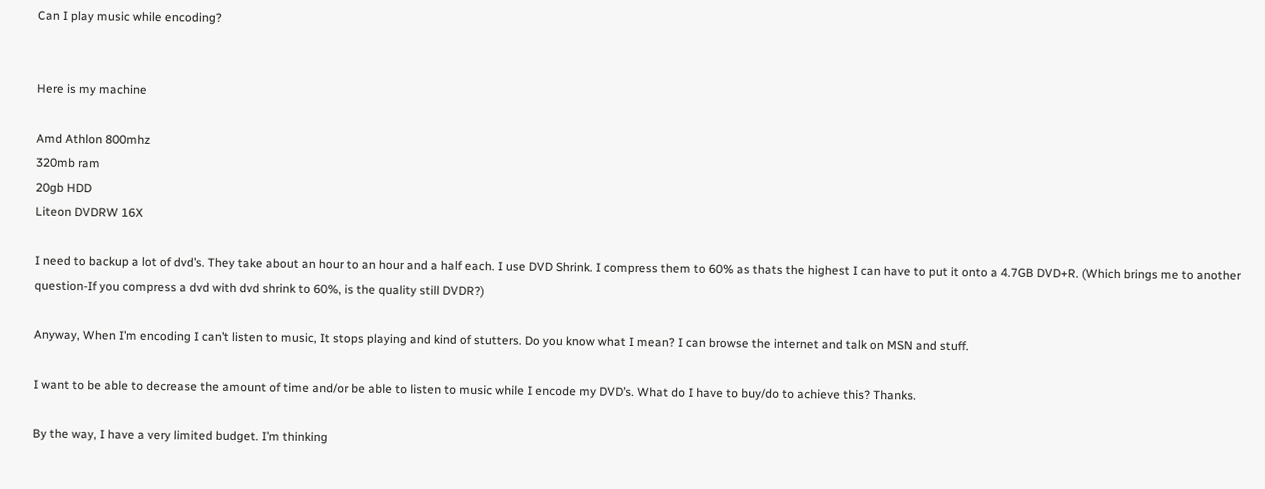Can I play music while encoding?


Here is my machine

Amd Athlon 800mhz
320mb ram
20gb HDD
Liteon DVDRW 16X

I need to backup a lot of dvd’s. They take about an hour to an hour and a half each. I use DVD Shrink. I compress them to 60% as thats the highest I can have to put it onto a 4.7GB DVD+R. (Which brings me to another question-If you compress a dvd with dvd shrink to 60%, is the quality still DVDR?)

Anyway, When I’m encoding I can’t listen to music, It stops playing and kind of stutters. Do you know what I mean? I can browse the internet and talk on MSN and stuff.

I want to be able to decrease the amount of time and/or be able to listen to music while I encode my DVD’s. What do I have to buy/do to achieve this? Thanks.

By the way, I have a very limited budget. I’m thinking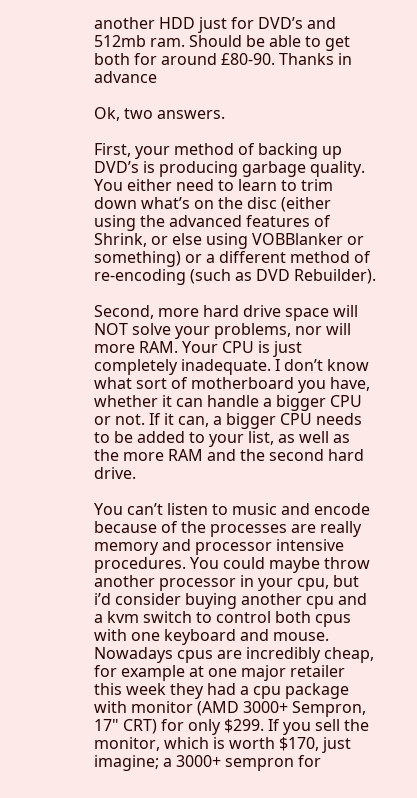another HDD just for DVD’s and 512mb ram. Should be able to get both for around £80-90. Thanks in advance

Ok, two answers.

First, your method of backing up DVD’s is producing garbage quality. You either need to learn to trim down what’s on the disc (either using the advanced features of Shrink, or else using VOBBlanker or something) or a different method of re-encoding (such as DVD Rebuilder).

Second, more hard drive space will NOT solve your problems, nor will more RAM. Your CPU is just completely inadequate. I don’t know what sort of motherboard you have, whether it can handle a bigger CPU or not. If it can, a bigger CPU needs to be added to your list, as well as the more RAM and the second hard drive.

You can’t listen to music and encode because of the processes are really memory and processor intensive procedures. You could maybe throw another processor in your cpu, but i’d consider buying another cpu and a kvm switch to control both cpus with one keyboard and mouse. Nowadays cpus are incredibly cheap, for example at one major retailer this week they had a cpu package with monitor (AMD 3000+ Sempron, 17" CRT) for only $299. If you sell the monitor, which is worth $170, just imagine; a 3000+ sempron for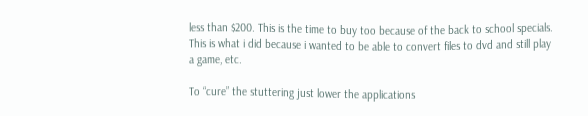less than $200. This is the time to buy too because of the back to school specials. This is what i did because i wanted to be able to convert files to dvd and still play a game, etc.

To “cure” the stuttering just lower the applications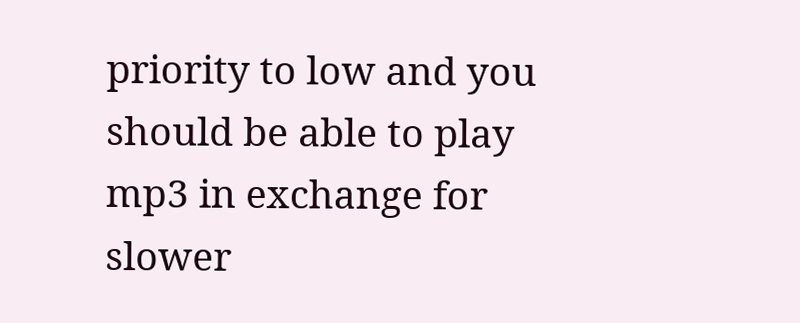priority to low and you should be able to play mp3 in exchange for slower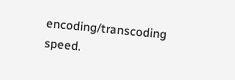encoding/transcoding speed.